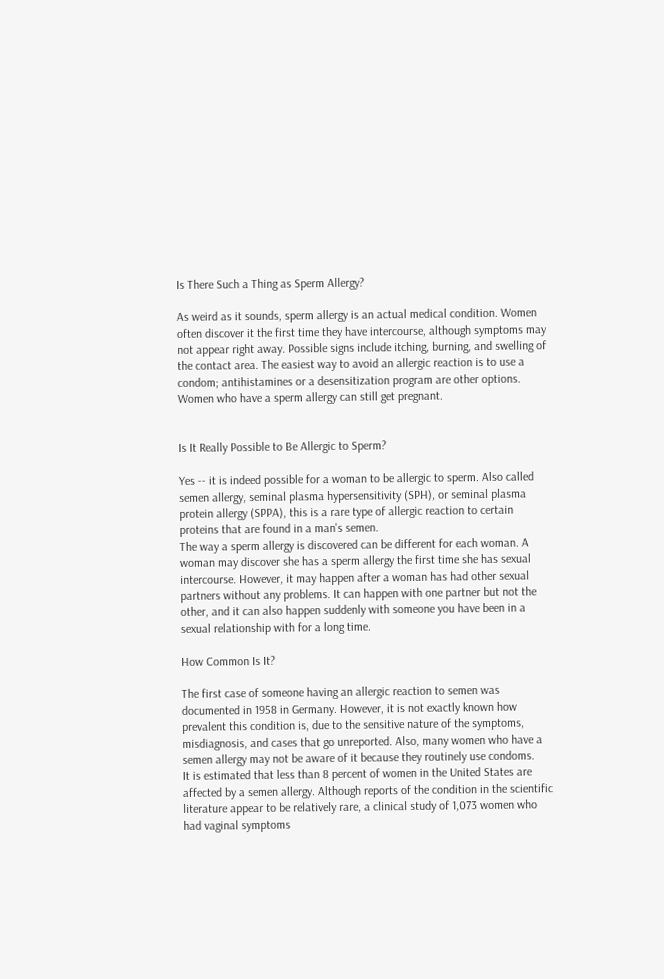Is There Such a Thing as Sperm Allergy?

As weird as it sounds, sperm allergy is an actual medical condition. Women often discover it the first time they have intercourse, although symptoms may not appear right away. Possible signs include itching, burning, and swelling of the contact area. The easiest way to avoid an allergic reaction is to use a condom; antihistamines or a desensitization program are other options. Women who have a sperm allergy can still get pregnant.


Is It Really Possible to Be Allergic to Sperm?

Yes -- it is indeed possible for a woman to be allergic to sperm. Also called semen allergy, seminal plasma hypersensitivity (SPH), or seminal plasma protein allergy (SPPA), this is a rare type of allergic reaction to certain proteins that are found in a man's semen.
The way a sperm allergy is discovered can be different for each woman. A woman may discover she has a sperm allergy the first time she has sexual intercourse. However, it may happen after a woman has had other sexual partners without any problems. It can happen with one partner but not the other, and it can also happen suddenly with someone you have been in a sexual relationship with for a long time.

How Common Is It?

The first case of someone having an allergic reaction to semen was documented in 1958 in Germany. However, it is not exactly known how prevalent this condition is, due to the sensitive nature of the symptoms, misdiagnosis, and cases that go unreported. Also, many women who have a semen allergy may not be aware of it because they routinely use condoms.
It is estimated that less than 8 percent of women in the United States are affected by a semen allergy. Although reports of the condition in the scientific literature appear to be relatively rare, a clinical study of 1,073 women who had vaginal symptoms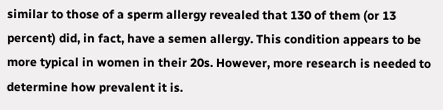similar to those of a sperm allergy revealed that 130 of them (or 13 percent) did, in fact, have a semen allergy. This condition appears to be more typical in women in their 20s. However, more research is needed to determine how prevalent it is.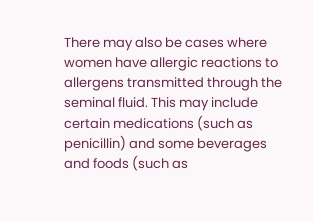There may also be cases where women have allergic reactions to allergens transmitted through the seminal fluid. This may include certain medications (such as penicillin) and some beverages and foods (such as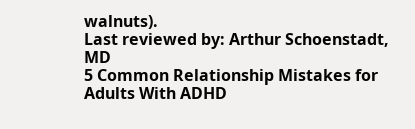walnuts).
Last reviewed by: Arthur Schoenstadt, MD
5 Common Relationship Mistakes for Adults With ADHD